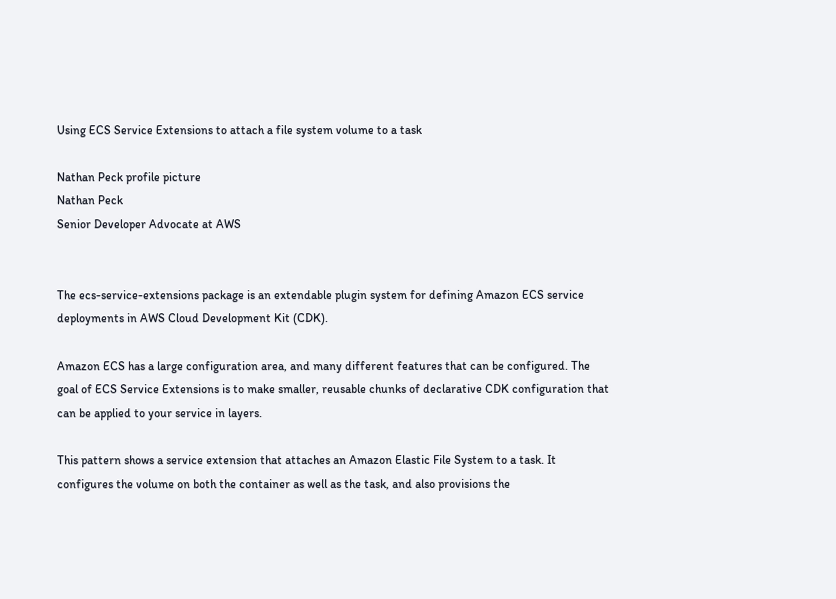Using ECS Service Extensions to attach a file system volume to a task

Nathan Peck profile picture
Nathan Peck
Senior Developer Advocate at AWS


The ecs-service-extensions package is an extendable plugin system for defining Amazon ECS service deployments in AWS Cloud Development Kit (CDK).

Amazon ECS has a large configuration area, and many different features that can be configured. The goal of ECS Service Extensions is to make smaller, reusable chunks of declarative CDK configuration that can be applied to your service in layers.

This pattern shows a service extension that attaches an Amazon Elastic File System to a task. It configures the volume on both the container as well as the task, and also provisions the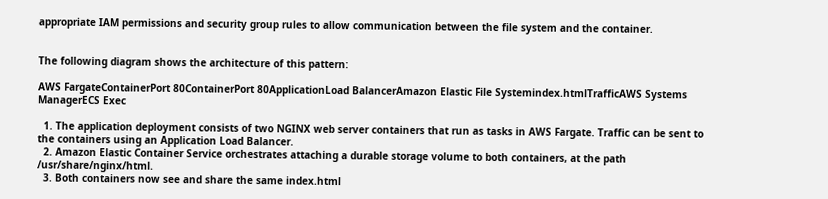appropriate IAM permissions and security group rules to allow communication between the file system and the container.


The following diagram shows the architecture of this pattern:

AWS FargateContainerPort 80ContainerPort 80ApplicationLoad BalancerAmazon Elastic File Systemindex.htmlTrafficAWS Systems ManagerECS Exec

  1. The application deployment consists of two NGINX web server containers that run as tasks in AWS Fargate. Traffic can be sent to the containers using an Application Load Balancer.
  2. Amazon Elastic Container Service orchestrates attaching a durable storage volume to both containers, at the path /usr/share/nginx/html.
  3. Both containers now see and share the same index.html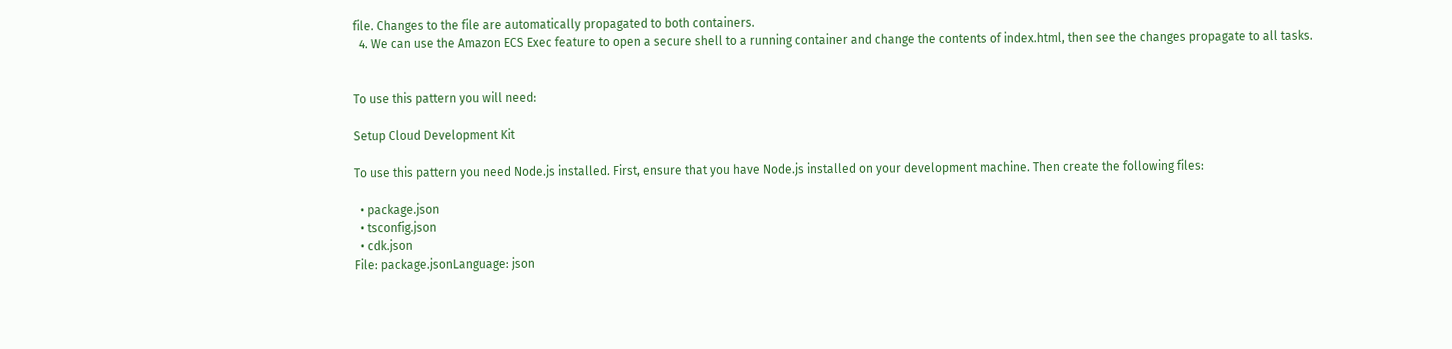file. Changes to the file are automatically propagated to both containers.
  4. We can use the Amazon ECS Exec feature to open a secure shell to a running container and change the contents of index.html, then see the changes propagate to all tasks.


To use this pattern you will need:

Setup Cloud Development Kit

To use this pattern you need Node.js installed. First, ensure that you have Node.js installed on your development machine. Then create the following files:

  • package.json
  • tsconfig.json
  • cdk.json
File: package.jsonLanguage: json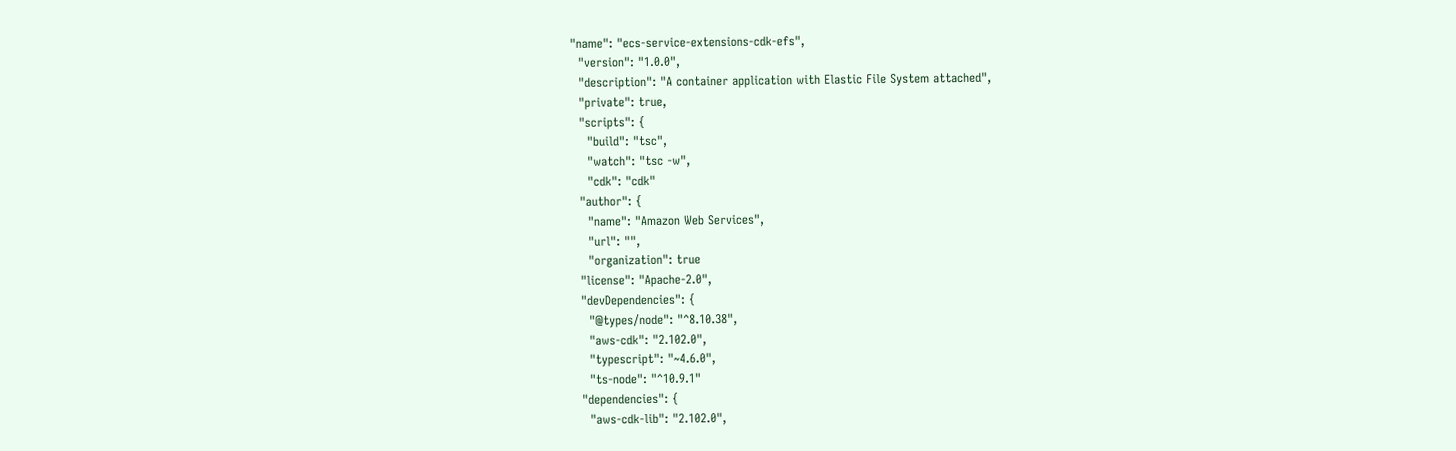"name": "ecs-service-extensions-cdk-efs",
  "version": "1.0.0",
  "description": "A container application with Elastic File System attached",
  "private": true,
  "scripts": {
    "build": "tsc",
    "watch": "tsc -w",
    "cdk": "cdk"
  "author": {
    "name": "Amazon Web Services",
    "url": "",
    "organization": true
  "license": "Apache-2.0",
  "devDependencies": {
    "@types/node": "^8.10.38",
    "aws-cdk": "2.102.0",
    "typescript": "~4.6.0",
    "ts-node": "^10.9.1"
  "dependencies": {
    "aws-cdk-lib": "2.102.0",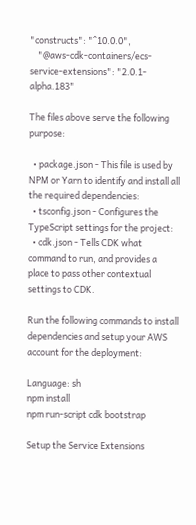"constructs": "^10.0.0",
    "@aws-cdk-containers/ecs-service-extensions": "2.0.1-alpha.183"

The files above serve the following purpose:

  • package.json - This file is used by NPM or Yarn to identify and install all the required dependencies:
  • tsconfig.json - Configures the TypeScript settings for the project:
  • cdk.json - Tells CDK what command to run, and provides a place to pass other contextual settings to CDK.

Run the following commands to install dependencies and setup your AWS account for the deployment:

Language: sh
npm install
npm run-script cdk bootstrap

Setup the Service Extensions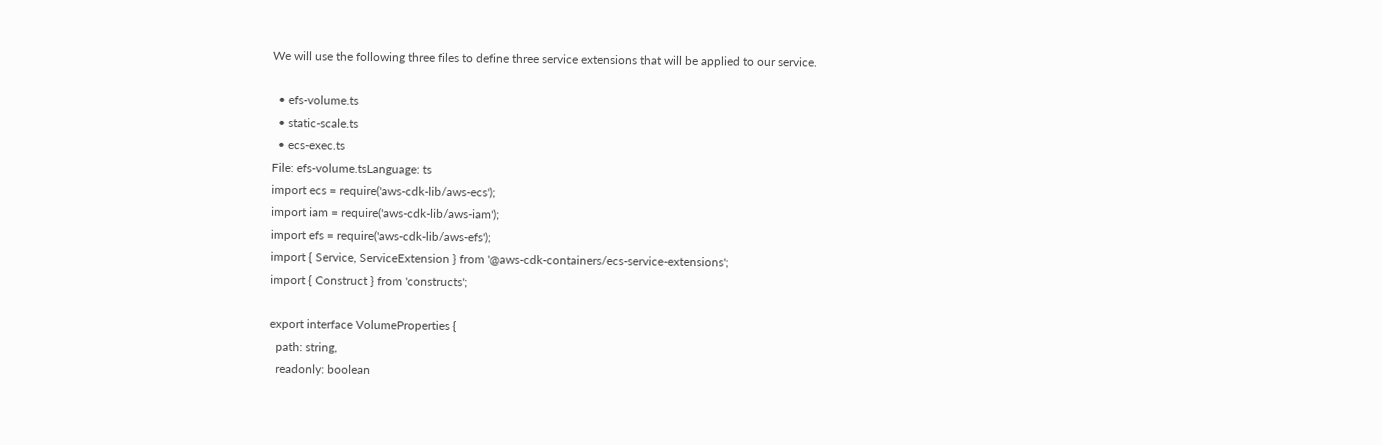We will use the following three files to define three service extensions that will be applied to our service.

  • efs-volume.ts
  • static-scale.ts
  • ecs-exec.ts
File: efs-volume.tsLanguage: ts
import ecs = require('aws-cdk-lib/aws-ecs');
import iam = require('aws-cdk-lib/aws-iam');
import efs = require('aws-cdk-lib/aws-efs');
import { Service, ServiceExtension } from '@aws-cdk-containers/ecs-service-extensions';
import { Construct } from 'constructs';

export interface VolumeProperties {
  path: string,
  readonly: boolean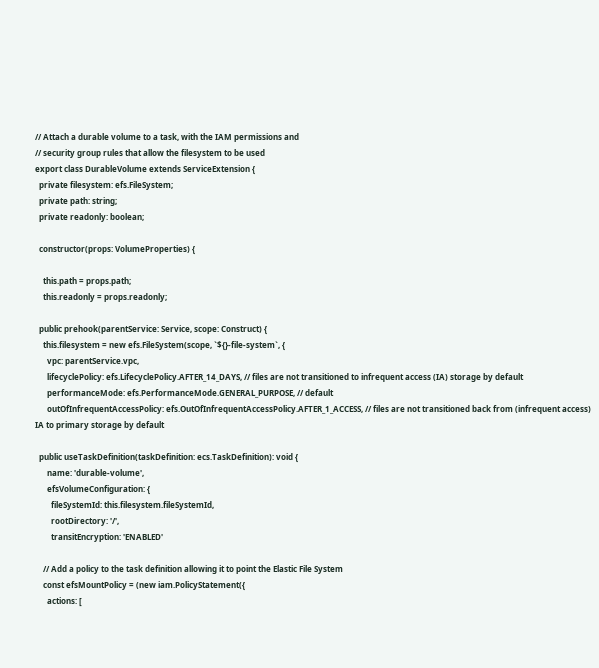// Attach a durable volume to a task, with the IAM permissions and
// security group rules that allow the filesystem to be used
export class DurableVolume extends ServiceExtension {
  private filesystem: efs.FileSystem;
  private path: string;
  private readonly: boolean;

  constructor(props: VolumeProperties) {

    this.path = props.path;
    this.readonly = props.readonly;

  public prehook(parentService: Service, scope: Construct) {
    this.filesystem = new efs.FileSystem(scope, `${}-file-system`, {
      vpc: parentService.vpc,
      lifecyclePolicy: efs.LifecyclePolicy.AFTER_14_DAYS, // files are not transitioned to infrequent access (IA) storage by default
      performanceMode: efs.PerformanceMode.GENERAL_PURPOSE, // default
      outOfInfrequentAccessPolicy: efs.OutOfInfrequentAccessPolicy.AFTER_1_ACCESS, // files are not transitioned back from (infrequent access) IA to primary storage by default

  public useTaskDefinition(taskDefinition: ecs.TaskDefinition): void {
      name: 'durable-volume',
      efsVolumeConfiguration: {
        fileSystemId: this.filesystem.fileSystemId,
        rootDirectory: '/',
        transitEncryption: 'ENABLED'

    // Add a policy to the task definition allowing it to point the Elastic File System
    const efsMountPolicy = (new iam.PolicyStatement({
      actions: [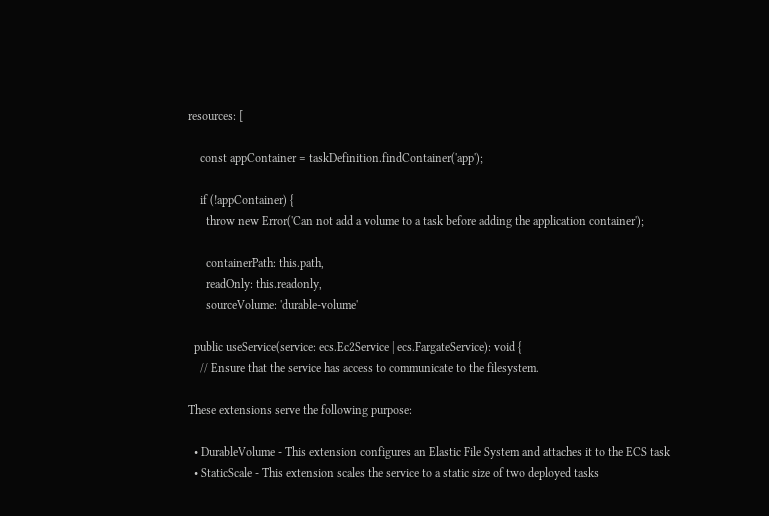resources: [

    const appContainer = taskDefinition.findContainer('app');

    if (!appContainer) {
      throw new Error('Can not add a volume to a task before adding the application container');

      containerPath: this.path,
      readOnly: this.readonly,
      sourceVolume: 'durable-volume'

  public useService(service: ecs.Ec2Service | ecs.FargateService): void {
    // Ensure that the service has access to communicate to the filesystem.

These extensions serve the following purpose:

  • DurableVolume - This extension configures an Elastic File System and attaches it to the ECS task
  • StaticScale - This extension scales the service to a static size of two deployed tasks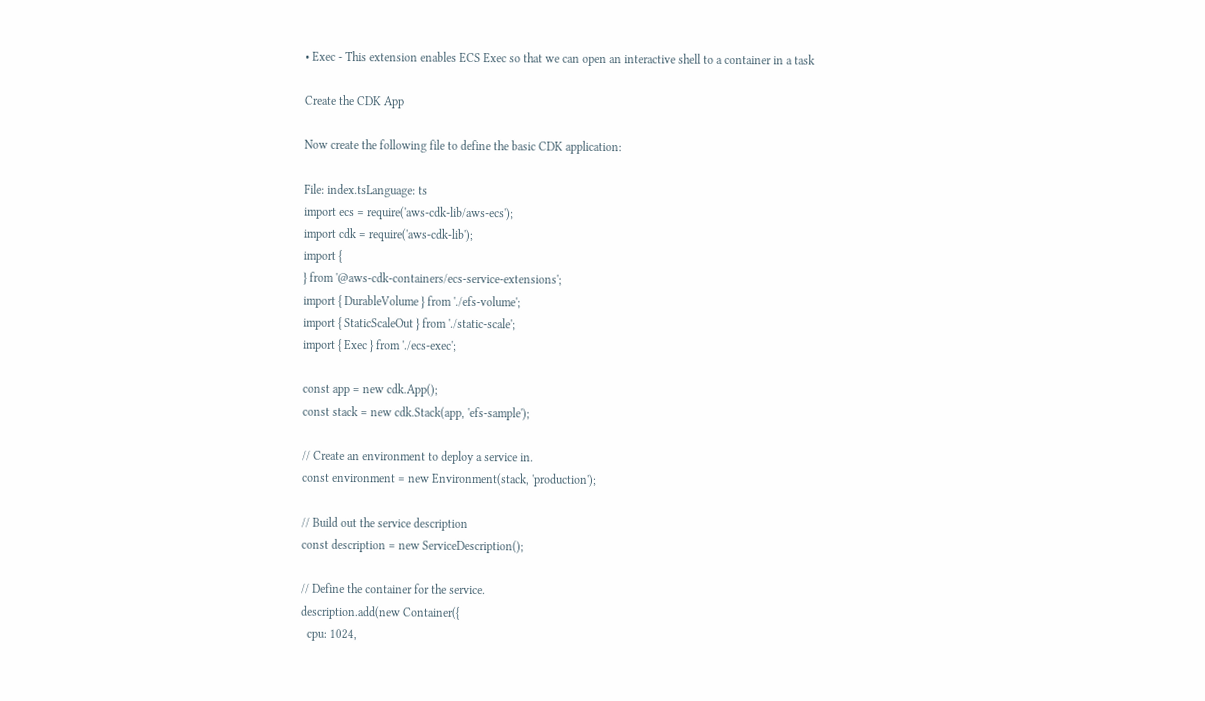• Exec - This extension enables ECS Exec so that we can open an interactive shell to a container in a task

Create the CDK App

Now create the following file to define the basic CDK application:

File: index.tsLanguage: ts
import ecs = require('aws-cdk-lib/aws-ecs');
import cdk = require('aws-cdk-lib');
import {
} from '@aws-cdk-containers/ecs-service-extensions';
import { DurableVolume } from './efs-volume';
import { StaticScaleOut } from './static-scale';
import { Exec } from './ecs-exec';

const app = new cdk.App();
const stack = new cdk.Stack(app, 'efs-sample');

// Create an environment to deploy a service in.
const environment = new Environment(stack, 'production');

// Build out the service description
const description = new ServiceDescription();

// Define the container for the service.
description.add(new Container({
  cpu: 1024,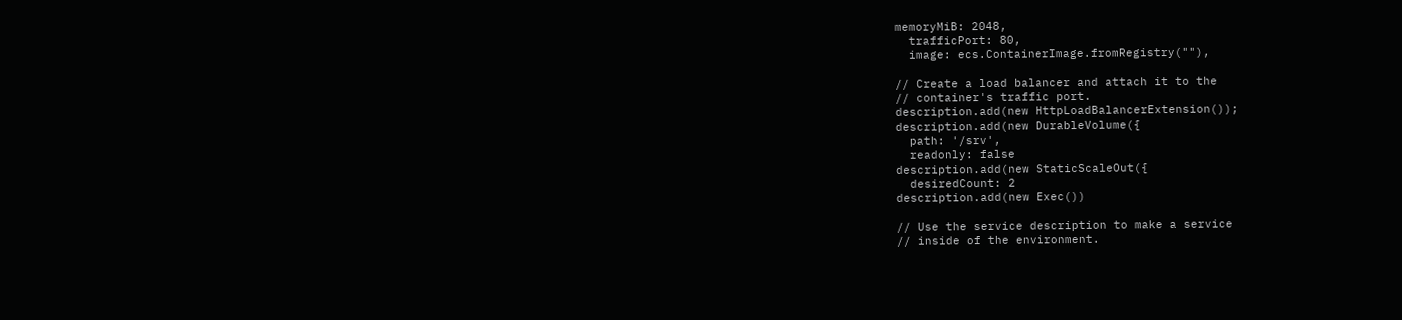memoryMiB: 2048,
  trafficPort: 80,
  image: ecs.ContainerImage.fromRegistry(""),

// Create a load balancer and attach it to the
// container's traffic port.
description.add(new HttpLoadBalancerExtension());
description.add(new DurableVolume({
  path: '/srv',
  readonly: false
description.add(new StaticScaleOut({
  desiredCount: 2
description.add(new Exec())

// Use the service description to make a service
// inside of the environment.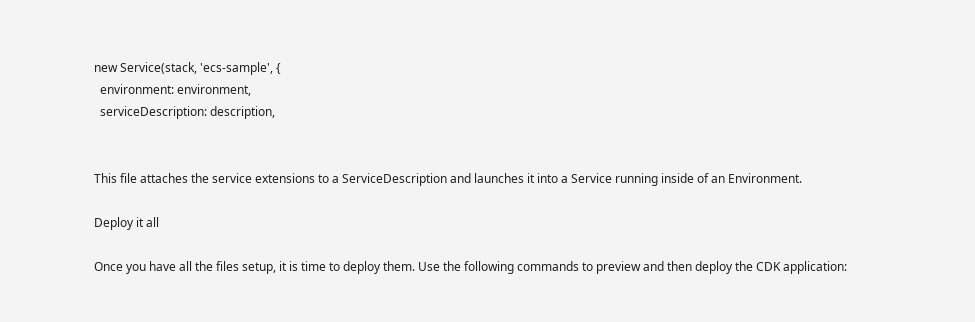new Service(stack, 'ecs-sample', {
  environment: environment,
  serviceDescription: description,


This file attaches the service extensions to a ServiceDescription and launches it into a Service running inside of an Environment.

Deploy it all

Once you have all the files setup, it is time to deploy them. Use the following commands to preview and then deploy the CDK application: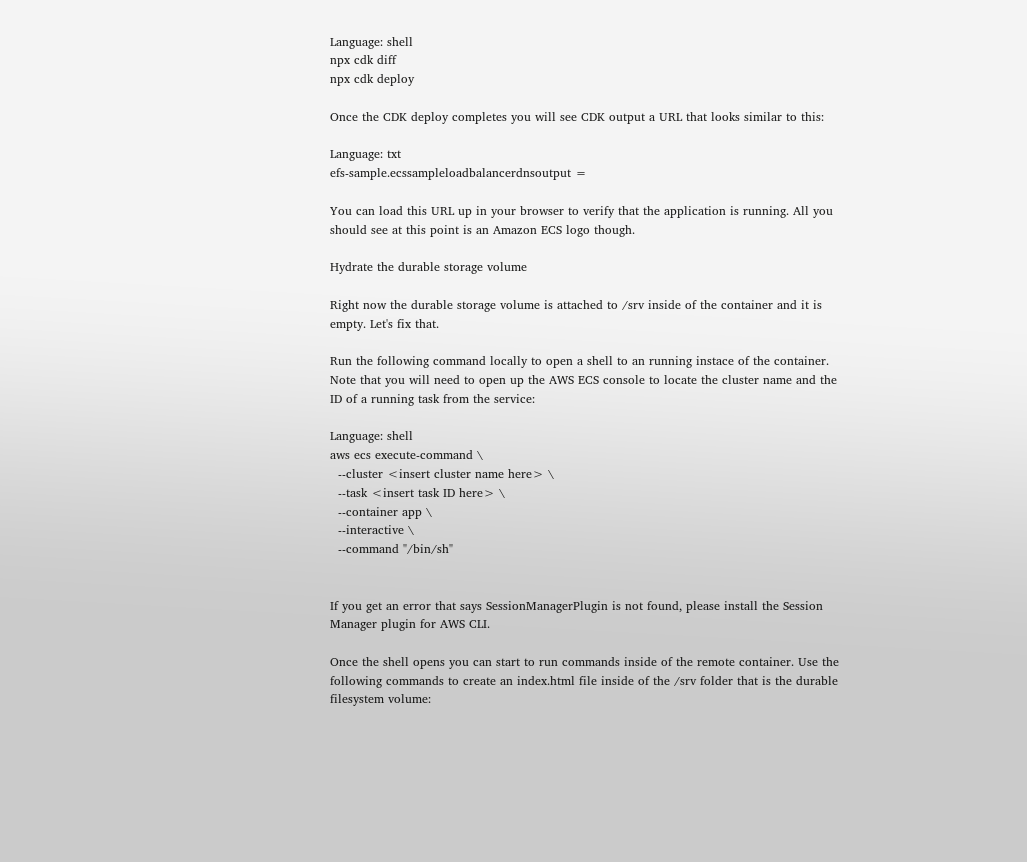Language: shell
npx cdk diff
npx cdk deploy

Once the CDK deploy completes you will see CDK output a URL that looks similar to this:

Language: txt
efs-sample.ecssampleloadbalancerdnsoutput =

You can load this URL up in your browser to verify that the application is running. All you should see at this point is an Amazon ECS logo though.

Hydrate the durable storage volume

Right now the durable storage volume is attached to /srv inside of the container and it is empty. Let's fix that.

Run the following command locally to open a shell to an running instace of the container. Note that you will need to open up the AWS ECS console to locate the cluster name and the ID of a running task from the service:

Language: shell
aws ecs execute-command \
  --cluster <insert cluster name here> \
  --task <insert task ID here> \
  --container app \
  --interactive \
  --command "/bin/sh"


If you get an error that says SessionManagerPlugin is not found, please install the Session Manager plugin for AWS CLI.

Once the shell opens you can start to run commands inside of the remote container. Use the following commands to create an index.html file inside of the /srv folder that is the durable filesystem volume: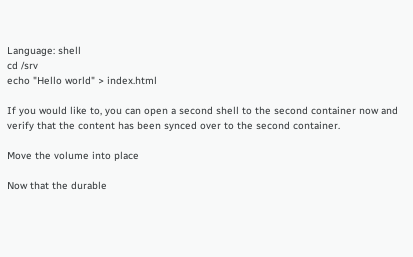Language: shell
cd /srv
echo "Hello world" > index.html

If you would like to, you can open a second shell to the second container now and verify that the content has been synced over to the second container.

Move the volume into place

Now that the durable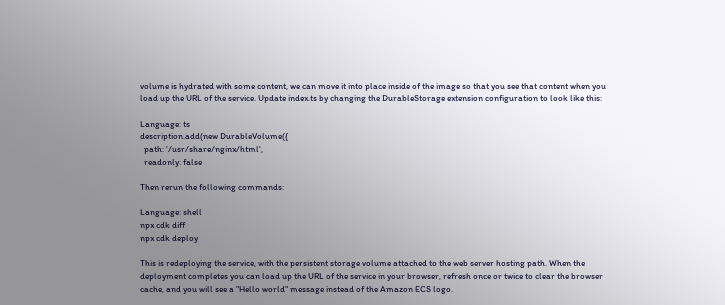volume is hydrated with some content, we can move it into place inside of the image so that you see that content when you load up the URL of the service. Update index.ts by changing the DurableStorage extension configuration to look like this:

Language: ts
description.add(new DurableVolume({
  path: '/usr/share/nginx/html',
  readonly: false

Then rerun the following commands:

Language: shell
npx cdk diff
npx cdk deploy

This is redeploying the service, with the persistent storage volume attached to the web server hosting path. When the deployment completes you can load up the URL of the service in your browser, refresh once or twice to clear the browser cache, and you will see a "Hello world" message instead of the Amazon ECS logo.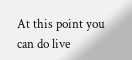At this point you can do live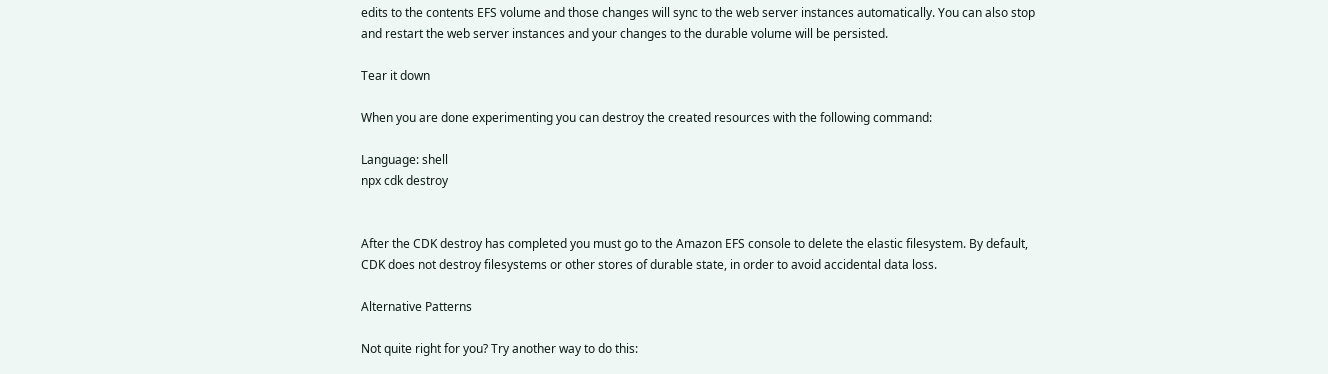edits to the contents EFS volume and those changes will sync to the web server instances automatically. You can also stop and restart the web server instances and your changes to the durable volume will be persisted.

Tear it down

When you are done experimenting you can destroy the created resources with the following command:

Language: shell
npx cdk destroy


After the CDK destroy has completed you must go to the Amazon EFS console to delete the elastic filesystem. By default, CDK does not destroy filesystems or other stores of durable state, in order to avoid accidental data loss.

Alternative Patterns

Not quite right for you? Try another way to do this: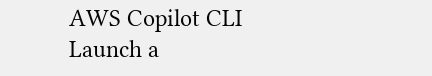AWS Copilot CLI  Launch a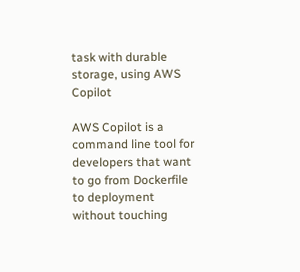task with durable storage, using AWS Copilot

AWS Copilot is a command line tool for developers that want to go from Dockerfile to deployment without touching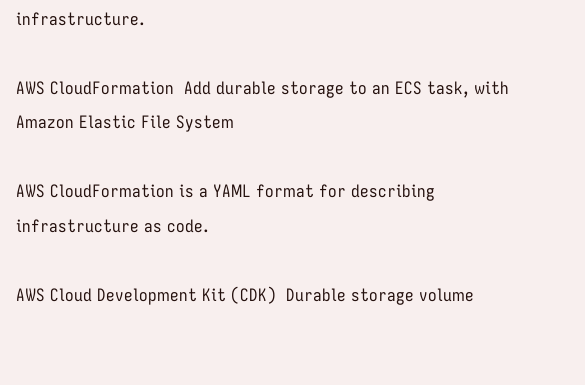infrastructure.

AWS CloudFormation  Add durable storage to an ECS task, with Amazon Elastic File System

AWS CloudFormation is a YAML format for describing infrastructure as code.

AWS Cloud Development Kit (CDK)  Durable storage volume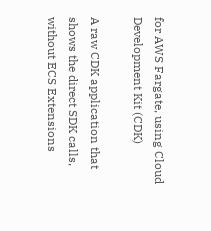for AWS Fargate, using Cloud Development Kit (CDK)

A raw CDK application that shows the direct SDK calls, without ECS Extensions